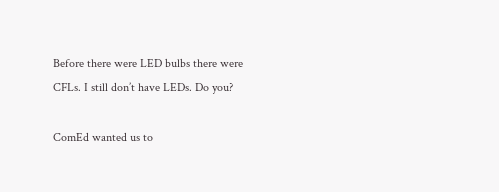Before there were LED bulbs there were CFLs. I still don’t have LEDs. Do you?

ComEd wanted us to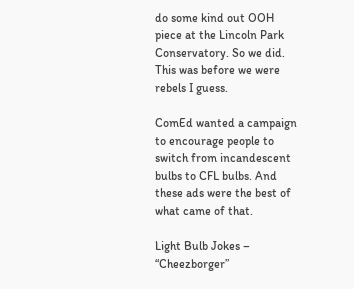do some kind out OOH piece at the Lincoln Park Conservatory. So we did. This was before we were rebels I guess.

ComEd wanted a campaign to encourage people to switch from incandescent bulbs to CFL bulbs. And these ads were the best of what came of that.

Light Bulb Jokes – “Cheezborger”